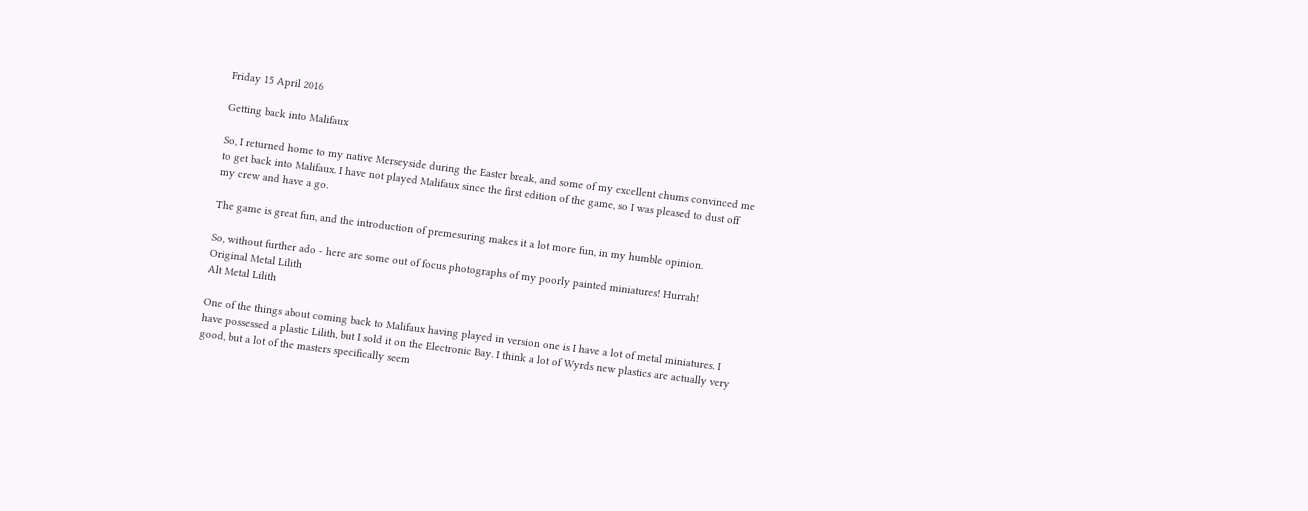Friday 15 April 2016

Getting back into Malifaux

So, I returned home to my native Merseyside during the Easter break, and some of my excellent chums convinced me to get back into Malifaux. I have not played Malifaux since the first edition of the game, so I was pleased to dust off my crew and have a go.

The game is great fun, and the introduction of premesuring makes it a lot more fun, in my humble opinion.

So, without further ado - here are some out of focus photographs of my poorly painted miniatures! Hurrah!
Original Metal Lilith
Alt Metal Lilith

One of the things about coming back to Malifaux having played in version one is I have a lot of metal miniatures. I have possessed a plastic Lilith, but I sold it on the Electronic Bay. I think a lot of Wyrds new plastics are actually very good, but a lot of the masters specifically seem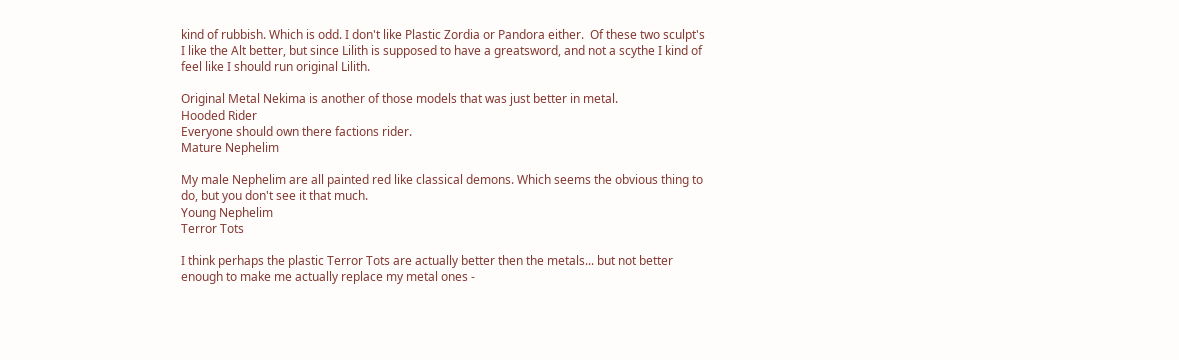kind of rubbish. Which is odd. I don't like Plastic Zordia or Pandora either.  Of these two sculpt's I like the Alt better, but since Lilith is supposed to have a greatsword, and not a scythe I kind of feel like I should run original Lilith.

Original Metal Nekima is another of those models that was just better in metal.
Hooded Rider
Everyone should own there factions rider.
Mature Nephelim

My male Nephelim are all painted red like classical demons. Which seems the obvious thing to do, but you don't see it that much.
Young Nephelim
Terror Tots

I think perhaps the plastic Terror Tots are actually better then the metals... but not better enough to make me actually replace my metal ones -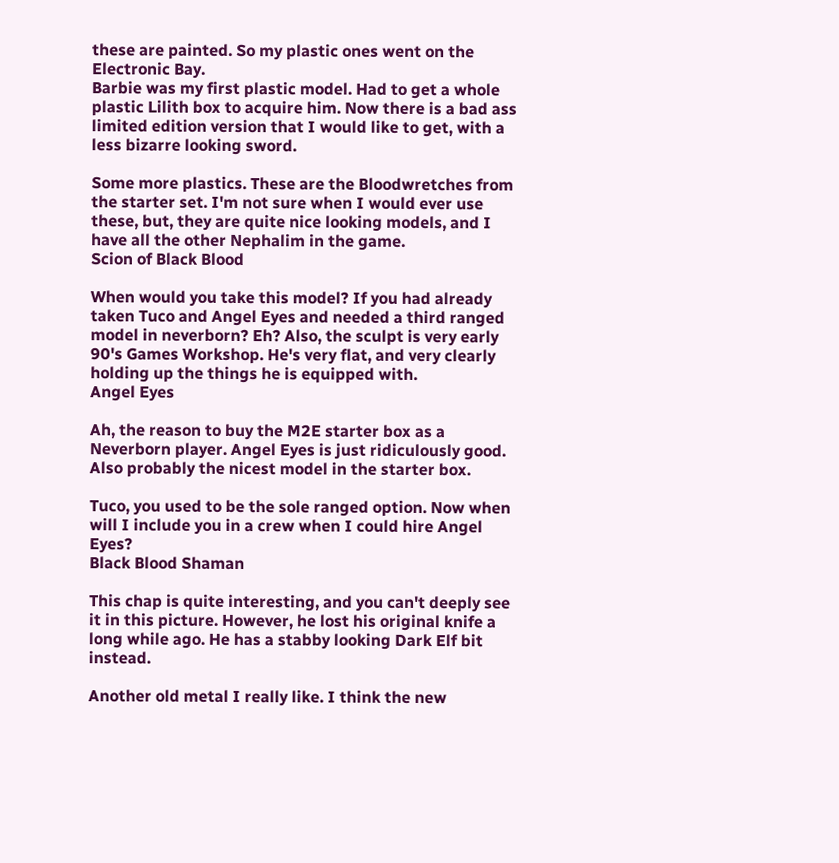these are painted. So my plastic ones went on the Electronic Bay.
Barbie was my first plastic model. Had to get a whole plastic Lilith box to acquire him. Now there is a bad ass limited edition version that I would like to get, with a less bizarre looking sword.

Some more plastics. These are the Bloodwretches from the starter set. I'm not sure when I would ever use these, but, they are quite nice looking models, and I have all the other Nephalim in the game.
Scion of Black Blood

When would you take this model? If you had already taken Tuco and Angel Eyes and needed a third ranged model in neverborn? Eh? Also, the sculpt is very early 90's Games Workshop. He's very flat, and very clearly holding up the things he is equipped with.
Angel Eyes

Ah, the reason to buy the M2E starter box as a Neverborn player. Angel Eyes is just ridiculously good. Also probably the nicest model in the starter box.

Tuco, you used to be the sole ranged option. Now when will I include you in a crew when I could hire Angel Eyes?
Black Blood Shaman

This chap is quite interesting, and you can't deeply see it in this picture. However, he lost his original knife a long while ago. He has a stabby looking Dark Elf bit instead.

Another old metal I really like. I think the new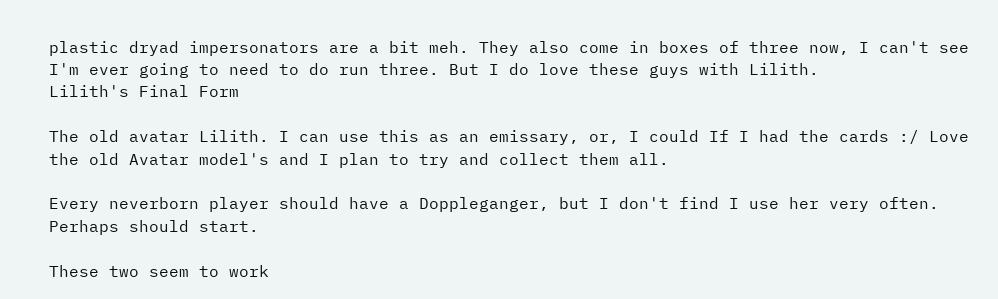plastic dryad impersonators are a bit meh. They also come in boxes of three now, I can't see I'm ever going to need to do run three. But I do love these guys with Lilith.
Lilith's Final Form

The old avatar Lilith. I can use this as an emissary, or, I could If I had the cards :/ Love the old Avatar model's and I plan to try and collect them all.

Every neverborn player should have a Doppleganger, but I don't find I use her very often. Perhaps should start.

These two seem to work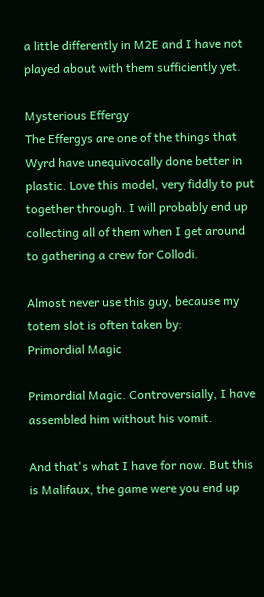a little differently in M2E and I have not played about with them sufficiently yet.

Mysterious Effergy
The Effergys are one of the things that Wyrd have unequivocally done better in plastic. Love this model, very fiddly to put together through. I will probably end up collecting all of them when I get around to gathering a crew for Collodi.

Almost never use this guy, because my totem slot is often taken by:
Primordial Magic

Primordial Magic. Controversially, I have assembled him without his vomit.

And that's what I have for now. But this is Malifaux, the game were you end up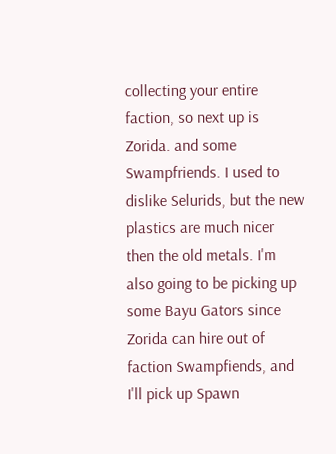collecting your entire faction, so next up is Zorida. and some Swampfriends. I used to dislike Selurids, but the new plastics are much nicer then the old metals. I'm also going to be picking up some Bayu Gators since Zorida can hire out of faction Swampfiends, and I'll pick up Spawn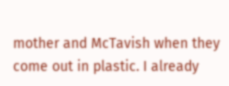mother and McTavish when they come out in plastic. I already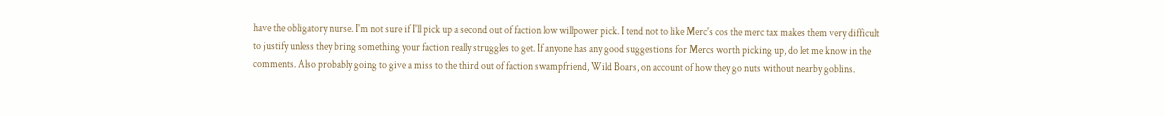have the obligatory nurse. I'm not sure if I'll pick up a second out of faction low willpower pick. I tend not to like Merc's cos the merc tax makes them very difficult to justify unless they bring something your faction really struggles to get. If anyone has any good suggestions for Mercs worth picking up, do let me know in the comments. Also probably going to give a miss to the third out of faction swampfriend, Wild Boars, on account of how they go nuts without nearby goblins.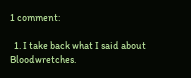1 comment:

  1. I take back what I said about Bloodwretches.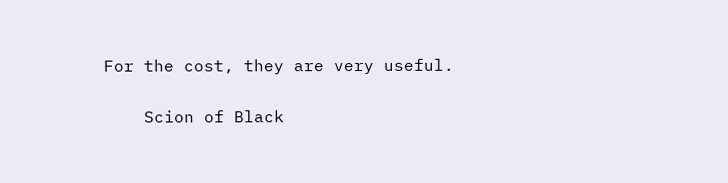For the cost, they are very useful.

    Scion of Black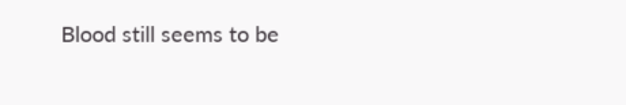Blood still seems to be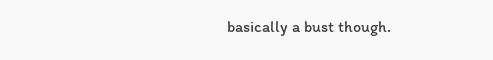basically a bust though.